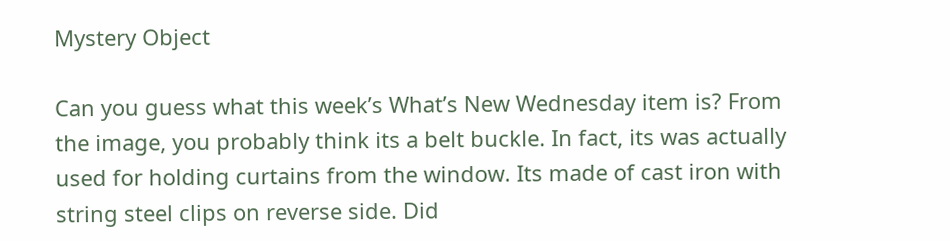Mystery Object

Can you guess what this week’s What’s New Wednesday item is? From the image, you probably think its a belt buckle. In fact, its was actually used for holding curtains from the window. Its made of cast iron with string steel clips on reverse side. Did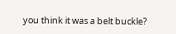you think it was a belt buckle?